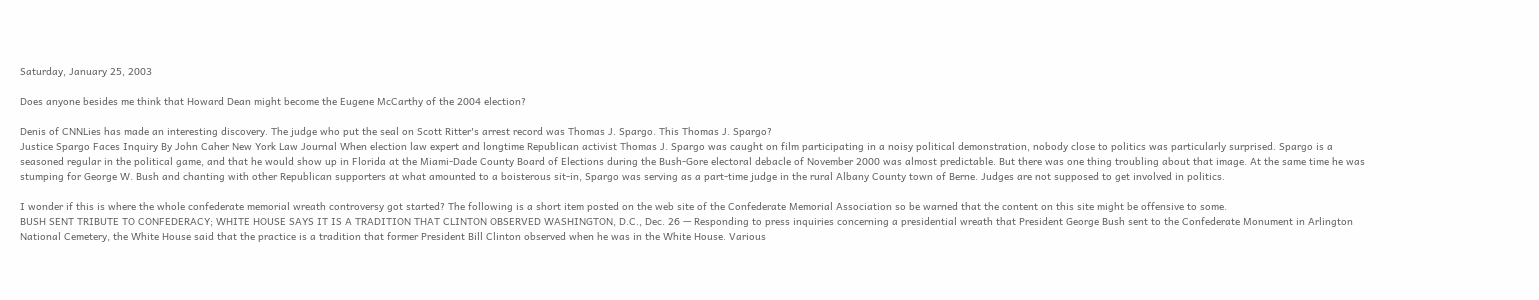Saturday, January 25, 2003

Does anyone besides me think that Howard Dean might become the Eugene McCarthy of the 2004 election?

Denis of CNNLies has made an interesting discovery. The judge who put the seal on Scott Ritter's arrest record was Thomas J. Spargo. This Thomas J. Spargo?
Justice Spargo Faces Inquiry By John Caher New York Law Journal When election law expert and longtime Republican activist Thomas J. Spargo was caught on film participating in a noisy political demonstration, nobody close to politics was particularly surprised. Spargo is a seasoned regular in the political game, and that he would show up in Florida at the Miami-Dade County Board of Elections during the Bush-Gore electoral debacle of November 2000 was almost predictable. But there was one thing troubling about that image. At the same time he was stumping for George W. Bush and chanting with other Republican supporters at what amounted to a boisterous sit-in, Spargo was serving as a part-time judge in the rural Albany County town of Berne. Judges are not supposed to get involved in politics.

I wonder if this is where the whole confederate memorial wreath controversy got started? The following is a short item posted on the web site of the Confederate Memorial Association so be warned that the content on this site might be offensive to some.
BUSH SENT TRIBUTE TO CONFEDERACY; WHITE HOUSE SAYS IT IS A TRADITION THAT CLINTON OBSERVED WASHINGTON, D.C., Dec. 26 — Responding to press inquiries concerning a presidential wreath that President George Bush sent to the Confederate Monument in Arlington National Cemetery, the White House said that the practice is a tradition that former President Bill Clinton observed when he was in the White House. Various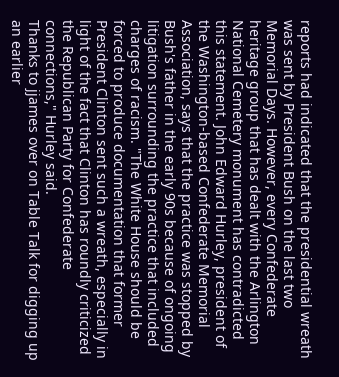reports had indicated that the presidential wreath was sent by President Bush on the last two Memorial Days. However, every Confederate heritage group that has dealt with the Arlington National Cemetery monument has contradicted this statement. John Edward Hurley, president of the Washington-based Confederate Memorial Association, says that the practice was stopped by Bush's father in the early 90s because of ongoing litigation surrounding the practice that included charges of racism. "The White House should be forced to produce documentation that former President Clinton sent such a wreath, especially in light of the fact that Clinton has roundly criticized the Republican Party for Confederate connections," Hurley said.
Thanks to jjames over on Table Talk for digging up an earlier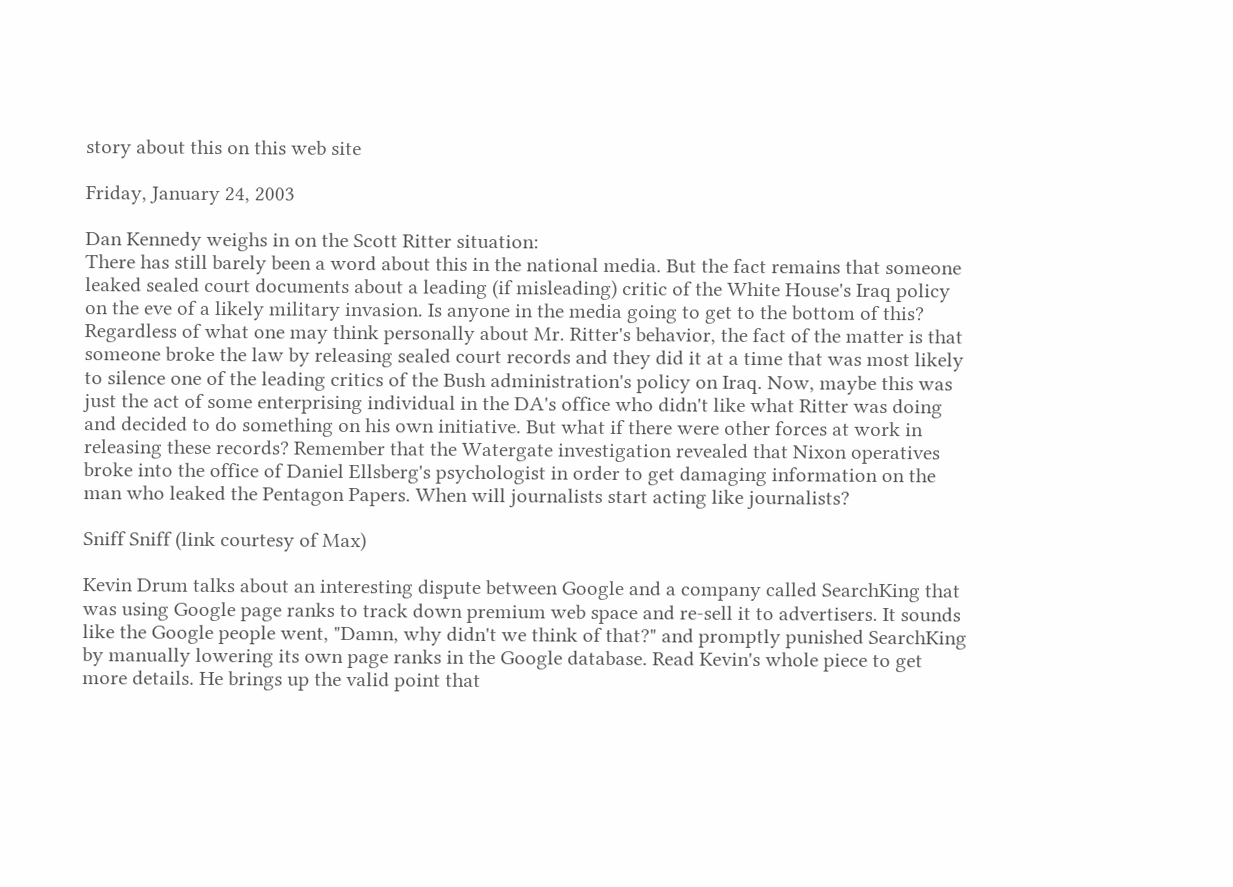story about this on this web site

Friday, January 24, 2003

Dan Kennedy weighs in on the Scott Ritter situation:
There has still barely been a word about this in the national media. But the fact remains that someone leaked sealed court documents about a leading (if misleading) critic of the White House's Iraq policy on the eve of a likely military invasion. Is anyone in the media going to get to the bottom of this?
Regardless of what one may think personally about Mr. Ritter's behavior, the fact of the matter is that someone broke the law by releasing sealed court records and they did it at a time that was most likely to silence one of the leading critics of the Bush administration's policy on Iraq. Now, maybe this was just the act of some enterprising individual in the DA's office who didn't like what Ritter was doing and decided to do something on his own initiative. But what if there were other forces at work in releasing these records? Remember that the Watergate investigation revealed that Nixon operatives broke into the office of Daniel Ellsberg's psychologist in order to get damaging information on the man who leaked the Pentagon Papers. When will journalists start acting like journalists?

Sniff Sniff (link courtesy of Max)

Kevin Drum talks about an interesting dispute between Google and a company called SearchKing that was using Google page ranks to track down premium web space and re-sell it to advertisers. It sounds like the Google people went, "Damn, why didn't we think of that?" and promptly punished SearchKing by manually lowering its own page ranks in the Google database. Read Kevin's whole piece to get more details. He brings up the valid point that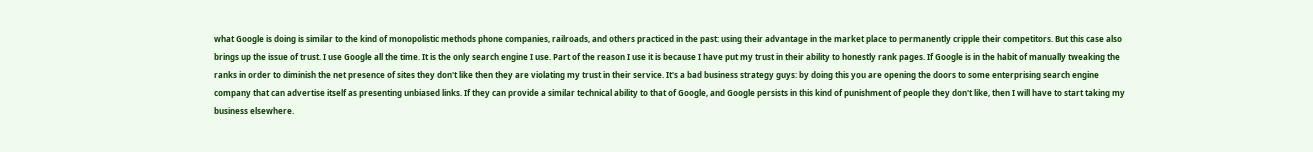what Google is doing is similar to the kind of monopolistic methods phone companies, railroads, and others practiced in the past: using their advantage in the market place to permanently cripple their competitors. But this case also brings up the issue of trust. I use Google all the time. It is the only search engine I use. Part of the reason I use it is because I have put my trust in their ability to honestly rank pages. If Google is in the habit of manually tweaking the ranks in order to diminish the net presence of sites they don't like then they are violating my trust in their service. It's a bad business strategy guys: by doing this you are opening the doors to some enterprising search engine company that can advertise itself as presenting unbiased links. If they can provide a similar technical ability to that of Google, and Google persists in this kind of punishment of people they don't like, then I will have to start taking my business elsewhere.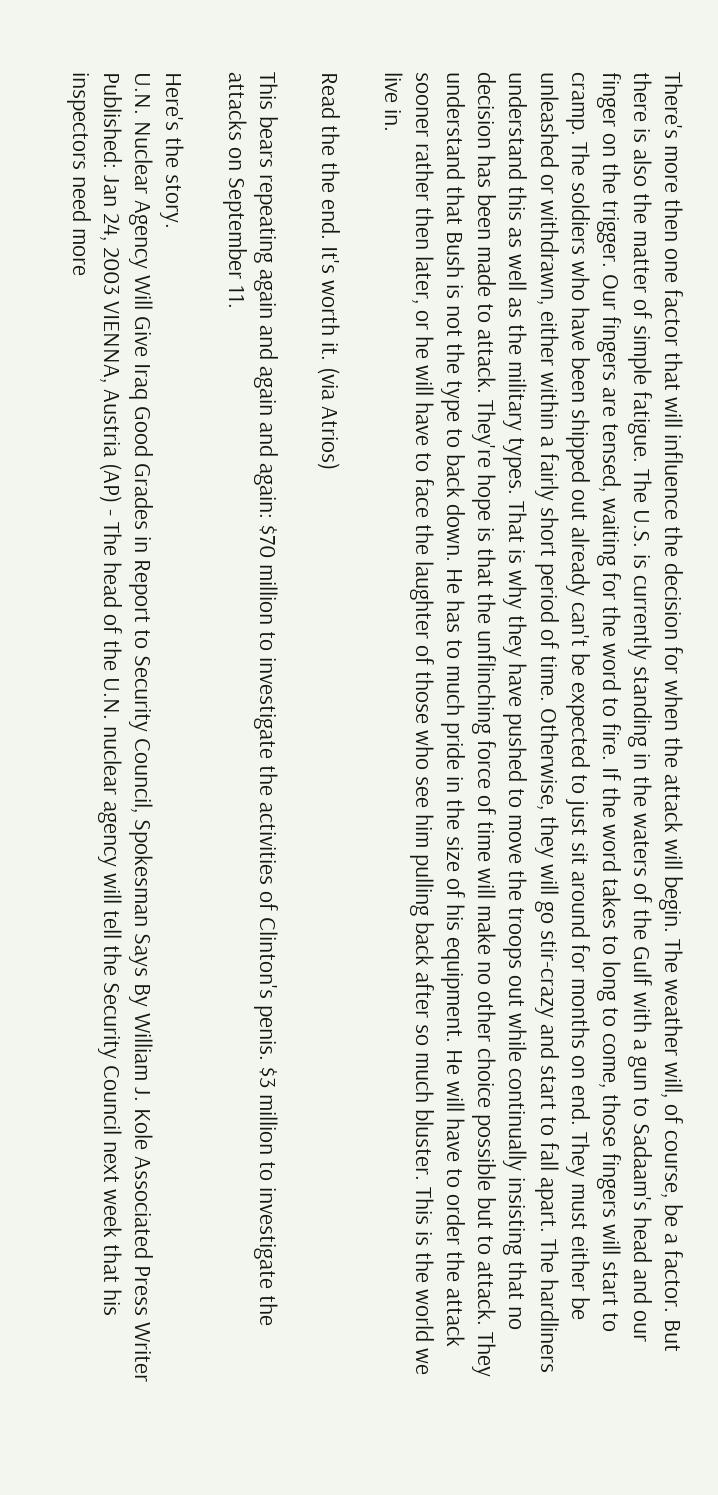There's more then one factor that will influence the decision for when the attack will begin. The weather will, of course, be a factor. But there is also the matter of simple fatigue. The U.S. is currently standing in the waters of the Gulf with a gun to Sadaam's head and our finger on the trigger. Our fingers are tensed, waiting for the word to fire. If the word takes to long to come, those fingers will start to cramp. The soldiers who have been shipped out already can't be expected to just sit around for months on end. They must either be unleashed or withdrawn, either within a fairly short period of time. Otherwise, they will go stir-crazy and start to fall apart. The hardliners understand this as well as the military types. That is why they have pushed to move the troops out while continually insisting that no decision has been made to attack. They're hope is that the unflinching force of time will make no other choice possible but to attack. They understand that Bush is not the type to back down. He has to much pride in the size of his equipment. He will have to order the attack sooner rather then later, or he will have to face the laughter of those who see him pulling back after so much bluster. This is the world we live in.

Read the the end. It's worth it. (via Atrios)

This bears repeating again and again and again: $70 million to investigate the activities of Clinton's penis. $3 million to investigate the attacks on September 11.

Here's the story.
U.N. Nuclear Agency Will Give Iraq Good Grades in Report to Security Council, Spokesman Says By William J. Kole Associated Press Writer Published: Jan 24, 2003 VIENNA, Austria (AP) - The head of the U.N. nuclear agency will tell the Security Council next week that his inspectors need more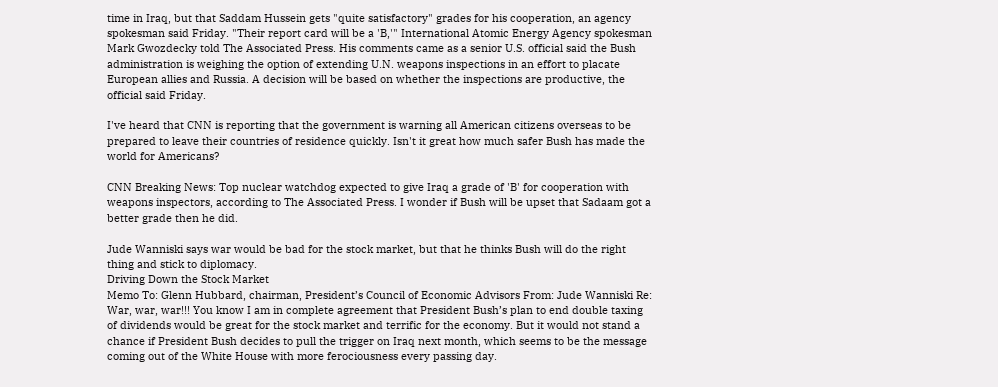time in Iraq, but that Saddam Hussein gets "quite satisfactory" grades for his cooperation, an agency spokesman said Friday. "Their report card will be a 'B,'" International Atomic Energy Agency spokesman Mark Gwozdecky told The Associated Press. His comments came as a senior U.S. official said the Bush administration is weighing the option of extending U.N. weapons inspections in an effort to placate European allies and Russia. A decision will be based on whether the inspections are productive, the official said Friday.

I've heard that CNN is reporting that the government is warning all American citizens overseas to be prepared to leave their countries of residence quickly. Isn't it great how much safer Bush has made the world for Americans?

CNN Breaking News: Top nuclear watchdog expected to give Iraq a grade of 'B' for cooperation with weapons inspectors, according to The Associated Press. I wonder if Bush will be upset that Sadaam got a better grade then he did.

Jude Wanniski says war would be bad for the stock market, but that he thinks Bush will do the right thing and stick to diplomacy.
Driving Down the Stock Market
Memo To: Glenn Hubbard, chairman, President’s Council of Economic Advisors From: Jude Wanniski Re: War, war, war!!! You know I am in complete agreement that President Bush’s plan to end double taxing of dividends would be great for the stock market and terrific for the economy. But it would not stand a chance if President Bush decides to pull the trigger on Iraq next month, which seems to be the message coming out of the White House with more ferociousness every passing day.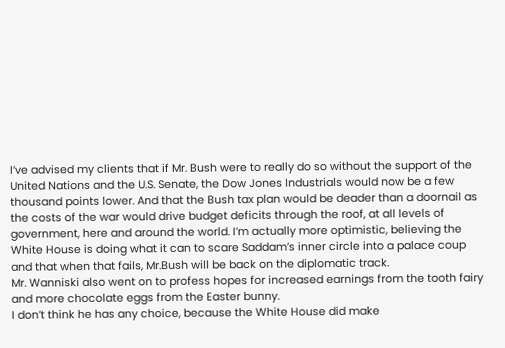I’ve advised my clients that if Mr. Bush were to really do so without the support of the United Nations and the U.S. Senate, the Dow Jones Industrials would now be a few thousand points lower. And that the Bush tax plan would be deader than a doornail as the costs of the war would drive budget deficits through the roof, at all levels of government, here and around the world. I’m actually more optimistic, believing the White House is doing what it can to scare Saddam’s inner circle into a palace coup and that when that fails, Mr.Bush will be back on the diplomatic track.
Mr. Wanniski also went on to profess hopes for increased earnings from the tooth fairy and more chocolate eggs from the Easter bunny.
I don’t think he has any choice, because the White House did make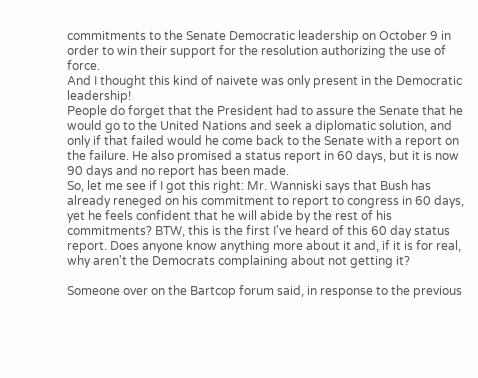commitments to the Senate Democratic leadership on October 9 in order to win their support for the resolution authorizing the use of force.
And I thought this kind of naivete was only present in the Democratic leadership!
People do forget that the President had to assure the Senate that he would go to the United Nations and seek a diplomatic solution, and only if that failed would he come back to the Senate with a report on the failure. He also promised a status report in 60 days, but it is now 90 days and no report has been made.
So, let me see if I got this right: Mr. Wanniski says that Bush has already reneged on his commitment to report to congress in 60 days, yet he feels confident that he will abide by the rest of his commitments? BTW, this is the first I've heard of this 60 day status report. Does anyone know anything more about it and, if it is for real, why aren't the Democrats complaining about not getting it?

Someone over on the Bartcop forum said, in response to the previous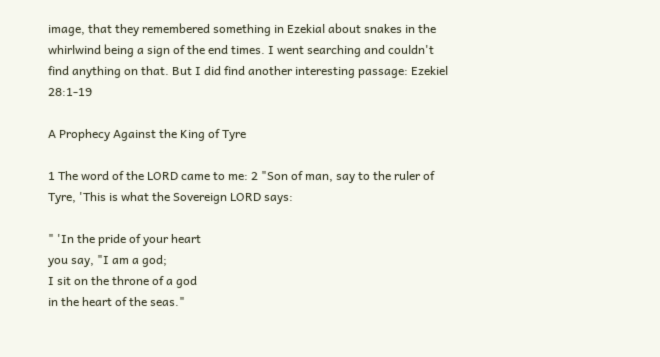image, that they remembered something in Ezekial about snakes in the whirlwind being a sign of the end times. I went searching and couldn't find anything on that. But I did find another interesting passage: Ezekiel 28:1-19

A Prophecy Against the King of Tyre

1 The word of the LORD came to me: 2 "Son of man, say to the ruler of Tyre, 'This is what the Sovereign LORD says:

" 'In the pride of your heart
you say, "I am a god;
I sit on the throne of a god
in the heart of the seas."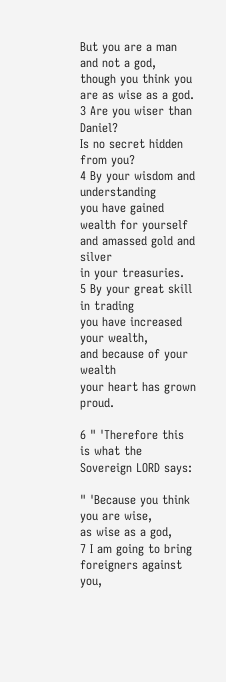But you are a man and not a god,
though you think you are as wise as a god.
3 Are you wiser than Daniel?
Is no secret hidden from you?
4 By your wisdom and understanding
you have gained wealth for yourself
and amassed gold and silver
in your treasuries.
5 By your great skill in trading
you have increased your wealth,
and because of your wealth
your heart has grown proud.

6 " 'Therefore this is what the Sovereign LORD says:

" 'Because you think you are wise,
as wise as a god,
7 I am going to bring foreigners against you,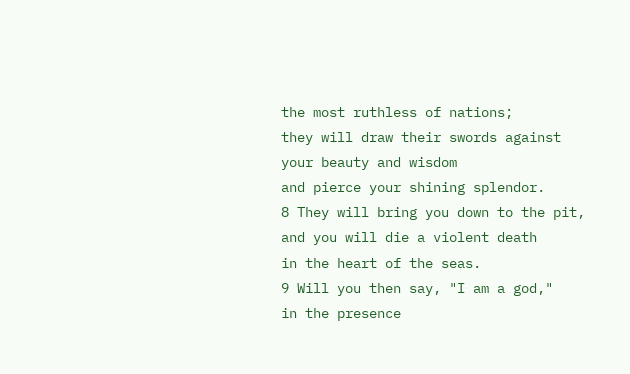the most ruthless of nations;
they will draw their swords against your beauty and wisdom
and pierce your shining splendor.
8 They will bring you down to the pit,
and you will die a violent death
in the heart of the seas.
9 Will you then say, "I am a god,"
in the presence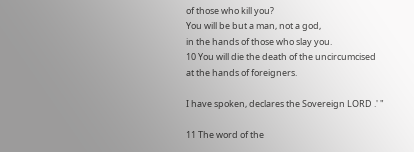of those who kill you?
You will be but a man, not a god,
in the hands of those who slay you.
10 You will die the death of the uncircumcised
at the hands of foreigners.

I have spoken, declares the Sovereign LORD .' "

11 The word of the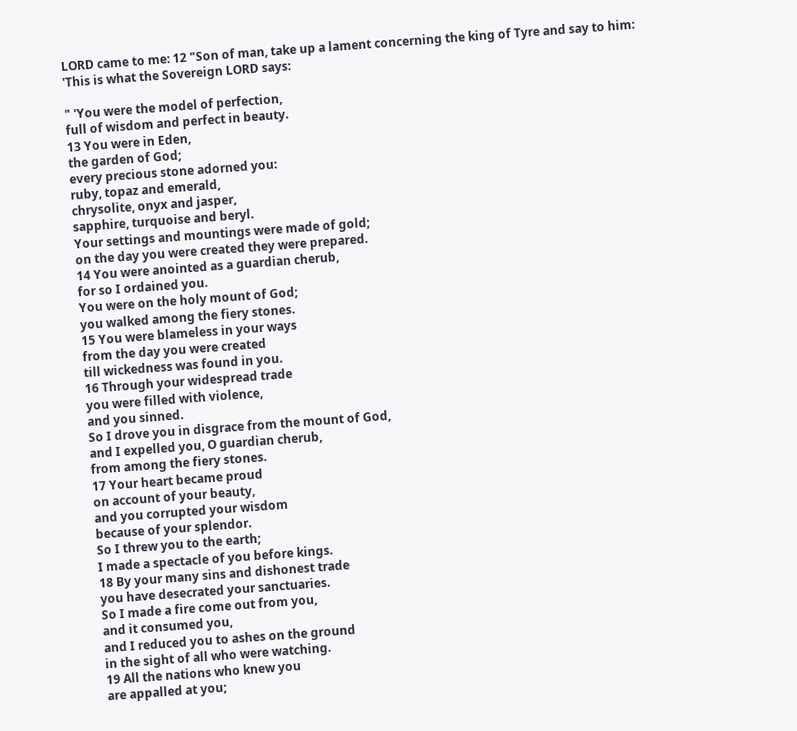LORD came to me: 12 "Son of man, take up a lament concerning the king of Tyre and say to him: 'This is what the Sovereign LORD says:

" 'You were the model of perfection,
full of wisdom and perfect in beauty.
13 You were in Eden,
the garden of God;
every precious stone adorned you:
ruby, topaz and emerald,
chrysolite, onyx and jasper,
sapphire, turquoise and beryl.
Your settings and mountings were made of gold;
on the day you were created they were prepared.
14 You were anointed as a guardian cherub,
for so I ordained you.
You were on the holy mount of God;
you walked among the fiery stones.
15 You were blameless in your ways
from the day you were created
till wickedness was found in you.
16 Through your widespread trade
you were filled with violence,
and you sinned.
So I drove you in disgrace from the mount of God,
and I expelled you, O guardian cherub,
from among the fiery stones.
17 Your heart became proud
on account of your beauty,
and you corrupted your wisdom
because of your splendor.
So I threw you to the earth;
I made a spectacle of you before kings.
18 By your many sins and dishonest trade
you have desecrated your sanctuaries.
So I made a fire come out from you,
and it consumed you,
and I reduced you to ashes on the ground
in the sight of all who were watching.
19 All the nations who knew you
are appalled at you;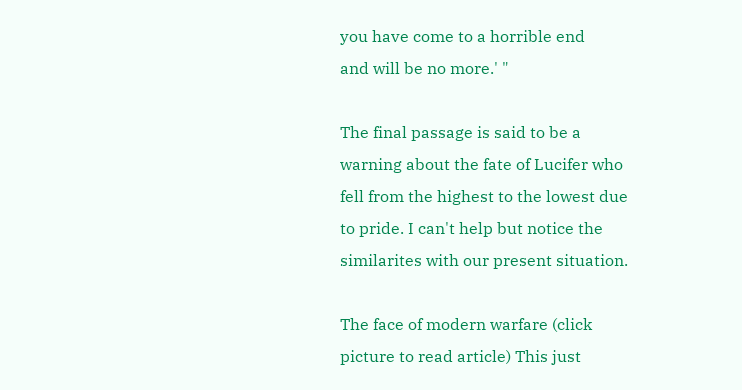you have come to a horrible end
and will be no more.' "

The final passage is said to be a warning about the fate of Lucifer who fell from the highest to the lowest due to pride. I can't help but notice the similarites with our present situation.

The face of modern warfare (click picture to read article) This just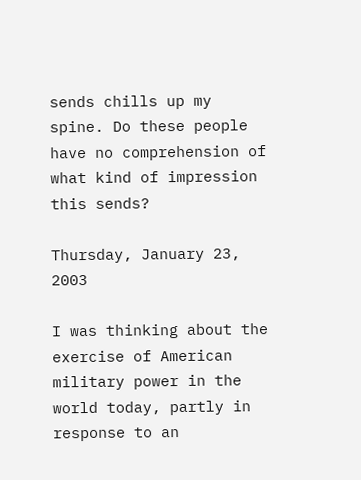sends chills up my spine. Do these people have no comprehension of what kind of impression this sends?

Thursday, January 23, 2003

I was thinking about the exercise of American military power in the world today, partly in response to an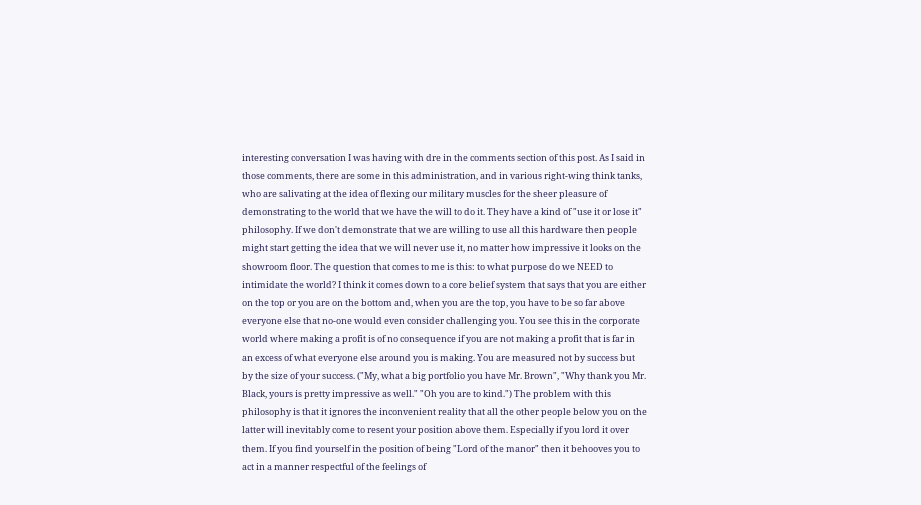interesting conversation I was having with dre in the comments section of this post. As I said in those comments, there are some in this administration, and in various right-wing think tanks, who are salivating at the idea of flexing our military muscles for the sheer pleasure of demonstrating to the world that we have the will to do it. They have a kind of "use it or lose it" philosophy. If we don't demonstrate that we are willing to use all this hardware then people might start getting the idea that we will never use it, no matter how impressive it looks on the showroom floor. The question that comes to me is this: to what purpose do we NEED to intimidate the world? I think it comes down to a core belief system that says that you are either on the top or you are on the bottom and, when you are the top, you have to be so far above everyone else that no-one would even consider challenging you. You see this in the corporate world where making a profit is of no consequence if you are not making a profit that is far in an excess of what everyone else around you is making. You are measured not by success but by the size of your success. ("My, what a big portfolio you have Mr. Brown", "Why thank you Mr. Black, yours is pretty impressive as well." "Oh you are to kind.") The problem with this philosophy is that it ignores the inconvenient reality that all the other people below you on the latter will inevitably come to resent your position above them. Especially if you lord it over them. If you find yourself in the position of being "Lord of the manor" then it behooves you to act in a manner respectful of the feelings of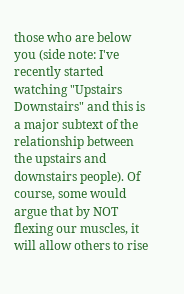those who are below you (side note: I've recently started watching "Upstairs Downstairs" and this is a major subtext of the relationship between the upstairs and downstairs people). Of course, some would argue that by NOT flexing our muscles, it will allow others to rise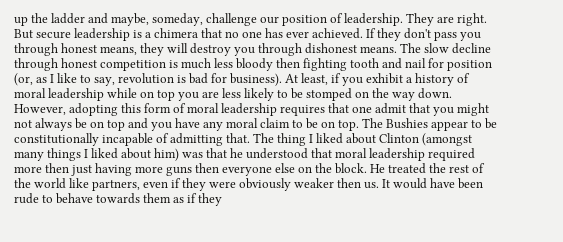up the ladder and maybe, someday, challenge our position of leadership. They are right. But secure leadership is a chimera that no one has ever achieved. If they don't pass you through honest means, they will destroy you through dishonest means. The slow decline through honest competition is much less bloody then fighting tooth and nail for position (or, as I like to say, revolution is bad for business). At least, if you exhibit a history of moral leadership while on top you are less likely to be stomped on the way down. However, adopting this form of moral leadership requires that one admit that you might not always be on top and you have any moral claim to be on top. The Bushies appear to be constitutionally incapable of admitting that. The thing I liked about Clinton (amongst many things I liked about him) was that he understood that moral leadership required more then just having more guns then everyone else on the block. He treated the rest of the world like partners, even if they were obviously weaker then us. It would have been rude to behave towards them as if they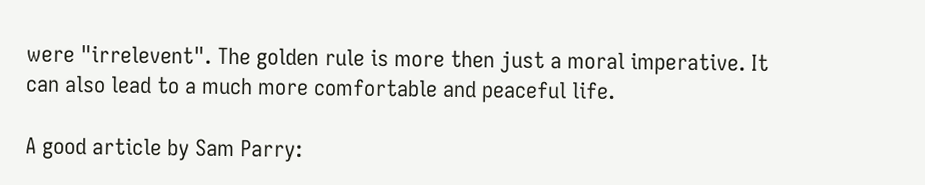were "irrelevent". The golden rule is more then just a moral imperative. It can also lead to a much more comfortable and peaceful life.

A good article by Sam Parry: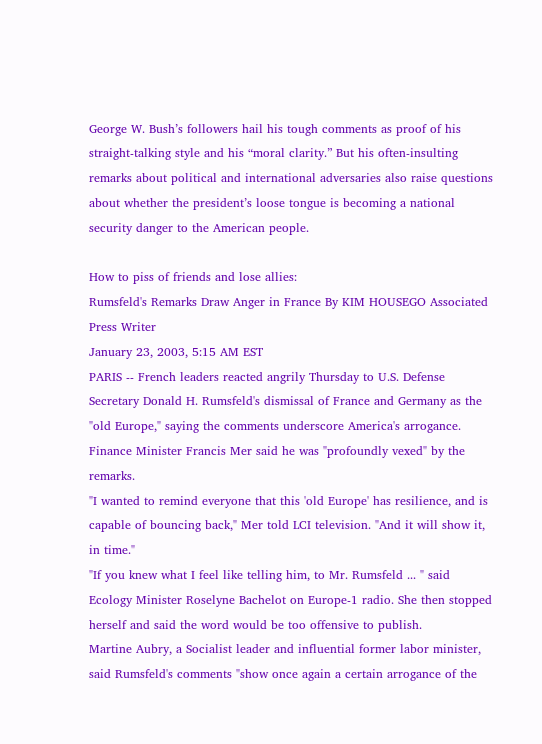George W. Bush’s followers hail his tough comments as proof of his straight-talking style and his “moral clarity.” But his often-insulting remarks about political and international adversaries also raise questions about whether the president’s loose tongue is becoming a national security danger to the American people.

How to piss of friends and lose allies:
Rumsfeld's Remarks Draw Anger in France By KIM HOUSEGO Associated Press Writer
January 23, 2003, 5:15 AM EST
PARIS -- French leaders reacted angrily Thursday to U.S. Defense Secretary Donald H. Rumsfeld's dismissal of France and Germany as the "old Europe," saying the comments underscore America's arrogance.
Finance Minister Francis Mer said he was "profoundly vexed" by the remarks.
"I wanted to remind everyone that this 'old Europe' has resilience, and is capable of bouncing back," Mer told LCI television. "And it will show it, in time."
"If you knew what I feel like telling him, to Mr. Rumsfeld ... " said Ecology Minister Roselyne Bachelot on Europe-1 radio. She then stopped herself and said the word would be too offensive to publish.
Martine Aubry, a Socialist leader and influential former labor minister, said Rumsfeld's comments "show once again a certain arrogance of the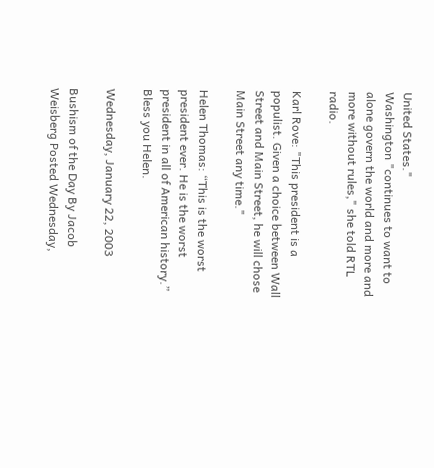United States."
Washington "continues to want to alone govern the world and more and more without rules," she told RTL radio.

Karl Rove: "This president is a populist. Given a choice between Wall Street and Main Street, he will chose Main Street any time."

Helen Thomas: “This is the worst president ever. He is the worst president in all of American history.” Bless you Helen.

Wednesday, January 22, 2003

Bushism of the Day By Jacob Weisberg Posted Wednesday,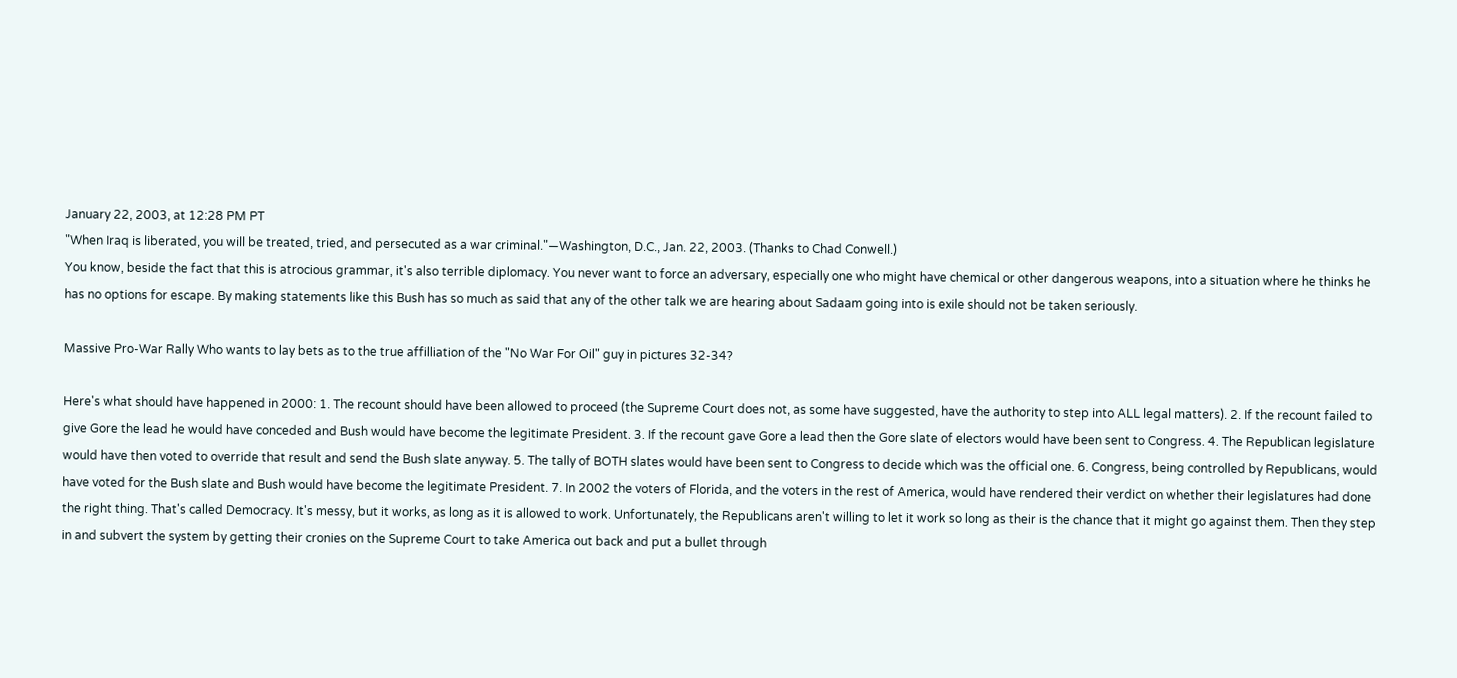January 22, 2003, at 12:28 PM PT
"When Iraq is liberated, you will be treated, tried, and persecuted as a war criminal."—Washington, D.C., Jan. 22, 2003. (Thanks to Chad Conwell.)
You know, beside the fact that this is atrocious grammar, it's also terrible diplomacy. You never want to force an adversary, especially one who might have chemical or other dangerous weapons, into a situation where he thinks he has no options for escape. By making statements like this Bush has so much as said that any of the other talk we are hearing about Sadaam going into is exile should not be taken seriously.

Massive Pro-War Rally Who wants to lay bets as to the true affilliation of the "No War For Oil" guy in pictures 32-34?

Here's what should have happened in 2000: 1. The recount should have been allowed to proceed (the Supreme Court does not, as some have suggested, have the authority to step into ALL legal matters). 2. If the recount failed to give Gore the lead he would have conceded and Bush would have become the legitimate President. 3. If the recount gave Gore a lead then the Gore slate of electors would have been sent to Congress. 4. The Republican legislature would have then voted to override that result and send the Bush slate anyway. 5. The tally of BOTH slates would have been sent to Congress to decide which was the official one. 6. Congress, being controlled by Republicans, would have voted for the Bush slate and Bush would have become the legitimate President. 7. In 2002 the voters of Florida, and the voters in the rest of America, would have rendered their verdict on whether their legislatures had done the right thing. That's called Democracy. It's messy, but it works, as long as it is allowed to work. Unfortunately, the Republicans aren't willing to let it work so long as their is the chance that it might go against them. Then they step in and subvert the system by getting their cronies on the Supreme Court to take America out back and put a bullet through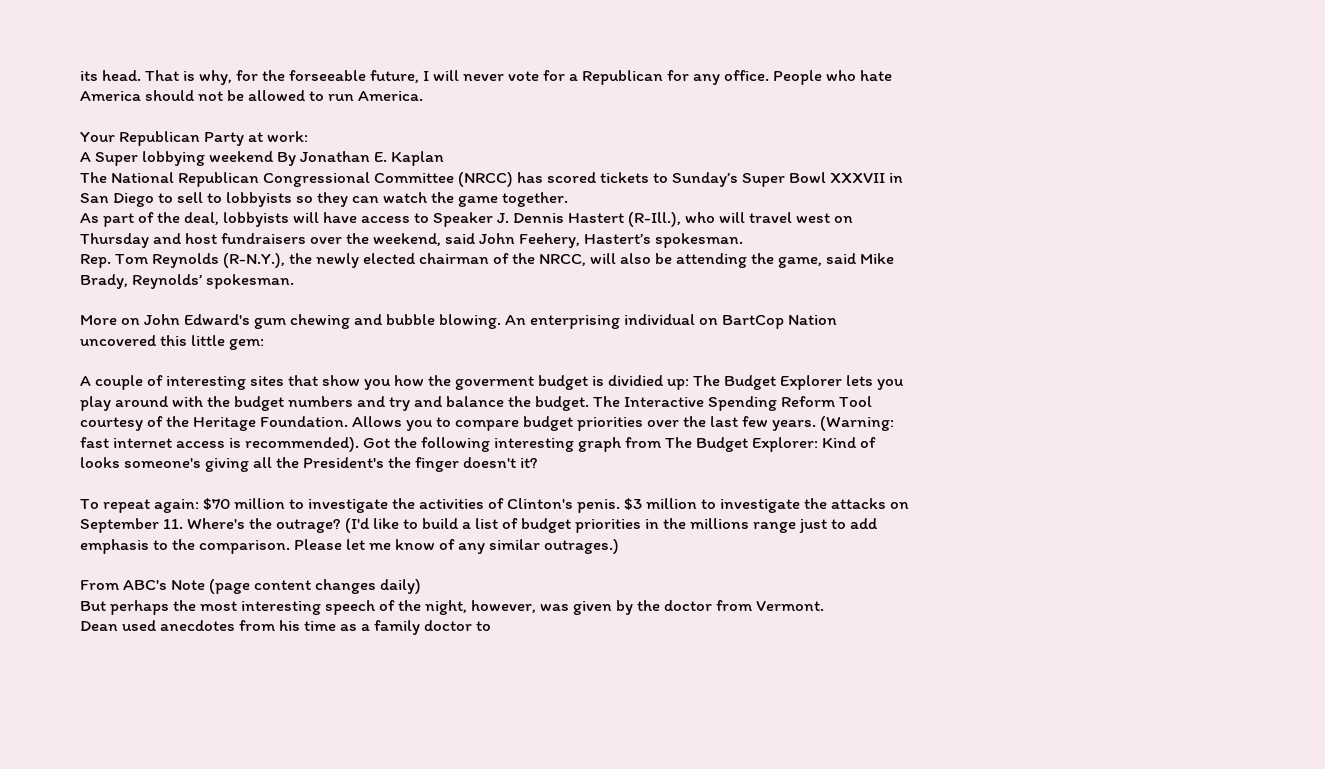its head. That is why, for the forseeable future, I will never vote for a Republican for any office. People who hate America should not be allowed to run America.

Your Republican Party at work:
A Super lobbying weekend By Jonathan E. Kaplan
The National Republican Congressional Committee (NRCC) has scored tickets to Sunday’s Super Bowl XXXVII in San Diego to sell to lobbyists so they can watch the game together.
As part of the deal, lobbyists will have access to Speaker J. Dennis Hastert (R-Ill.), who will travel west on Thursday and host fundraisers over the weekend, said John Feehery, Hastert’s spokesman.
Rep. Tom Reynolds (R-N.Y.), the newly elected chairman of the NRCC, will also be attending the game, said Mike Brady, Reynolds’ spokesman.

More on John Edward's gum chewing and bubble blowing. An enterprising individual on BartCop Nation uncovered this little gem:

A couple of interesting sites that show you how the goverment budget is dividied up: The Budget Explorer lets you play around with the budget numbers and try and balance the budget. The Interactive Spending Reform Tool courtesy of the Heritage Foundation. Allows you to compare budget priorities over the last few years. (Warning: fast internet access is recommended). Got the following interesting graph from The Budget Explorer: Kind of looks someone's giving all the President's the finger doesn't it?

To repeat again: $70 million to investigate the activities of Clinton's penis. $3 million to investigate the attacks on September 11. Where's the outrage? (I'd like to build a list of budget priorities in the millions range just to add emphasis to the comparison. Please let me know of any similar outrages.)

From ABC's Note (page content changes daily)
But perhaps the most interesting speech of the night, however, was given by the doctor from Vermont.
Dean used anecdotes from his time as a family doctor to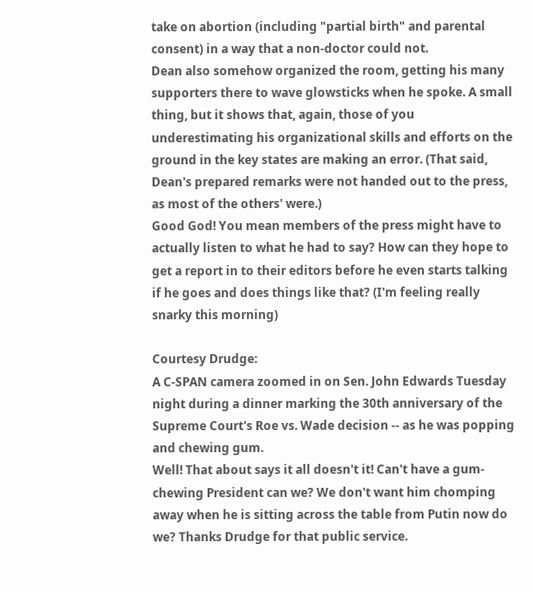take on abortion (including "partial birth" and parental consent) in a way that a non-doctor could not.
Dean also somehow organized the room, getting his many supporters there to wave glowsticks when he spoke. A small thing, but it shows that, again, those of you underestimating his organizational skills and efforts on the ground in the key states are making an error. (That said, Dean's prepared remarks were not handed out to the press, as most of the others' were.)
Good God! You mean members of the press might have to actually listen to what he had to say? How can they hope to get a report in to their editors before he even starts talking if he goes and does things like that? (I'm feeling really snarky this morning)

Courtesy Drudge:
A C-SPAN camera zoomed in on Sen. John Edwards Tuesday night during a dinner marking the 30th anniversary of the Supreme Court's Roe vs. Wade decision -- as he was popping and chewing gum.
Well! That about says it all doesn't it! Can't have a gum-chewing President can we? We don't want him chomping away when he is sitting across the table from Putin now do we? Thanks Drudge for that public service.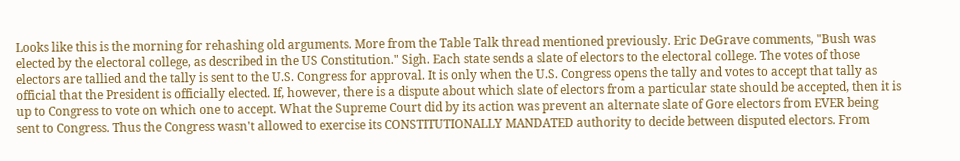Looks like this is the morning for rehashing old arguments. More from the Table Talk thread mentioned previously. Eric DeGrave comments, "Bush was elected by the electoral college, as described in the US Constitution." Sigh. Each state sends a slate of electors to the electoral college. The votes of those electors are tallied and the tally is sent to the U.S. Congress for approval. It is only when the U.S. Congress opens the tally and votes to accept that tally as official that the President is officially elected. If, however, there is a dispute about which slate of electors from a particular state should be accepted, then it is up to Congress to vote on which one to accept. What the Supreme Court did by its action was prevent an alternate slate of Gore electors from EVER being sent to Congress. Thus the Congress wasn't allowed to exercise its CONSTITUTIONALLY MANDATED authority to decide between disputed electors. From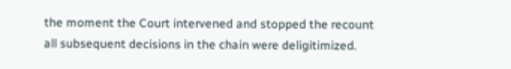the moment the Court intervened and stopped the recount all subsequent decisions in the chain were deligitimized.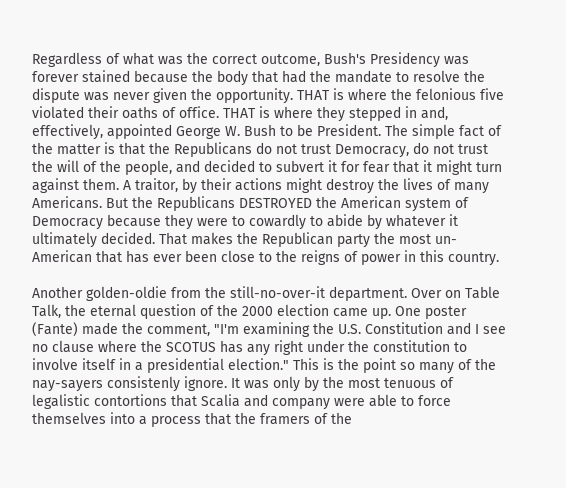Regardless of what was the correct outcome, Bush's Presidency was forever stained because the body that had the mandate to resolve the dispute was never given the opportunity. THAT is where the felonious five violated their oaths of office. THAT is where they stepped in and, effectively, appointed George W. Bush to be President. The simple fact of the matter is that the Republicans do not trust Democracy, do not trust the will of the people, and decided to subvert it for fear that it might turn against them. A traitor, by their actions might destroy the lives of many Americans. But the Republicans DESTROYED the American system of Democracy because they were to cowardly to abide by whatever it ultimately decided. That makes the Republican party the most un-American that has ever been close to the reigns of power in this country.

Another golden-oldie from the still-no-over-it department. Over on Table Talk, the eternal question of the 2000 election came up. One poster (Fante) made the comment, "I'm examining the U.S. Constitution and I see no clause where the SCOTUS has any right under the constitution to involve itself in a presidential election." This is the point so many of the nay-sayers consistenly ignore. It was only by the most tenuous of legalistic contortions that Scalia and company were able to force themselves into a process that the framers of the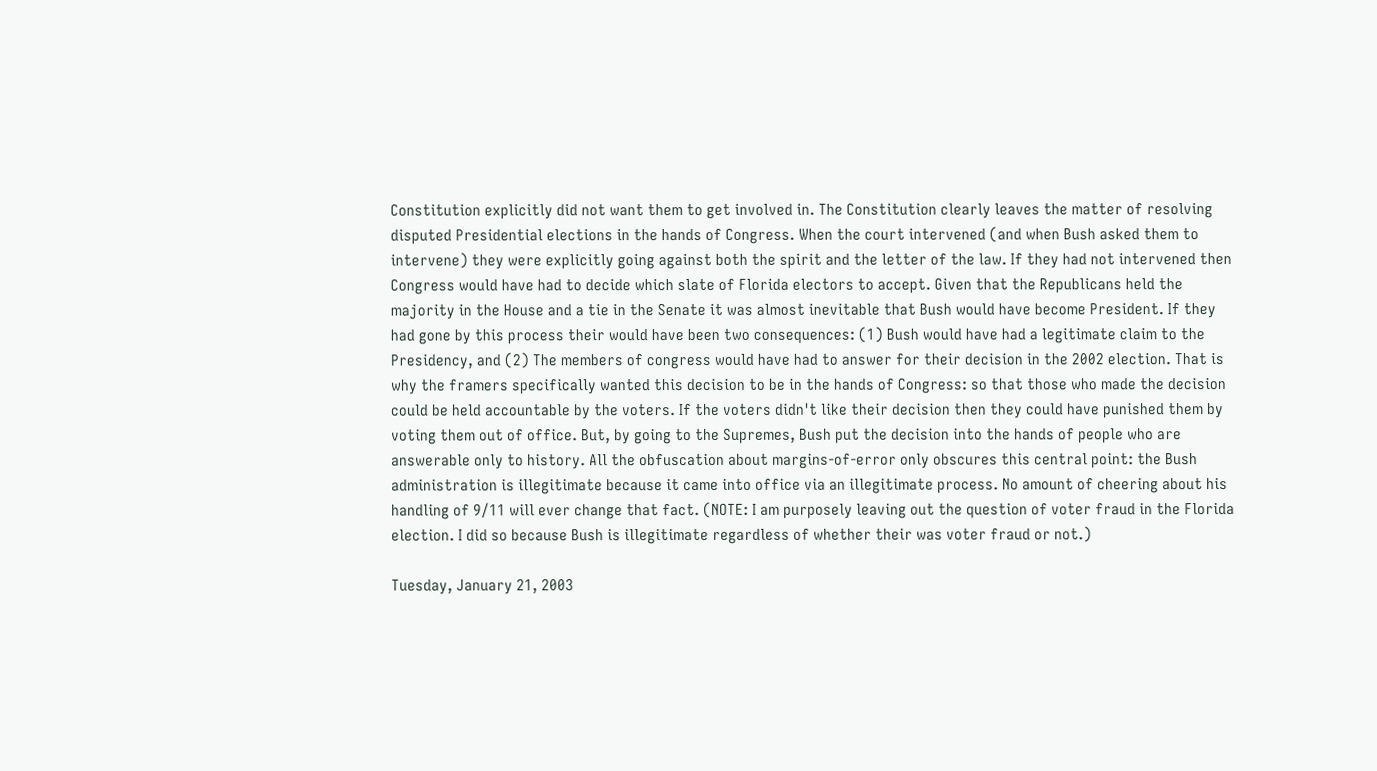Constitution explicitly did not want them to get involved in. The Constitution clearly leaves the matter of resolving disputed Presidential elections in the hands of Congress. When the court intervened (and when Bush asked them to intervene) they were explicitly going against both the spirit and the letter of the law. If they had not intervened then Congress would have had to decide which slate of Florida electors to accept. Given that the Republicans held the majority in the House and a tie in the Senate it was almost inevitable that Bush would have become President. If they had gone by this process their would have been two consequences: (1) Bush would have had a legitimate claim to the Presidency, and (2) The members of congress would have had to answer for their decision in the 2002 election. That is why the framers specifically wanted this decision to be in the hands of Congress: so that those who made the decision could be held accountable by the voters. If the voters didn't like their decision then they could have punished them by voting them out of office. But, by going to the Supremes, Bush put the decision into the hands of people who are answerable only to history. All the obfuscation about margins-of-error only obscures this central point: the Bush administration is illegitimate because it came into office via an illegitimate process. No amount of cheering about his handling of 9/11 will ever change that fact. (NOTE: I am purposely leaving out the question of voter fraud in the Florida election. I did so because Bush is illegitimate regardless of whether their was voter fraud or not.)

Tuesday, January 21, 2003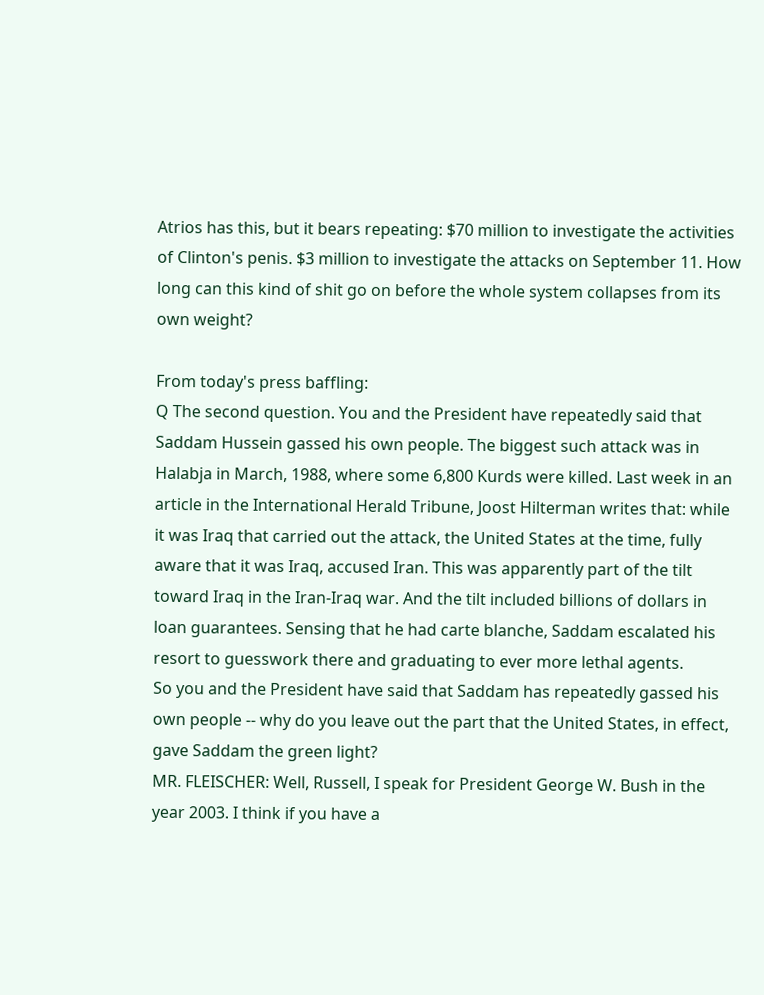Atrios has this, but it bears repeating: $70 million to investigate the activities of Clinton's penis. $3 million to investigate the attacks on September 11. How long can this kind of shit go on before the whole system collapses from its own weight?

From today's press baffling:
Q The second question. You and the President have repeatedly said that Saddam Hussein gassed his own people. The biggest such attack was in Halabja in March, 1988, where some 6,800 Kurds were killed. Last week in an article in the International Herald Tribune, Joost Hilterman writes that: while it was Iraq that carried out the attack, the United States at the time, fully aware that it was Iraq, accused Iran. This was apparently part of the tilt toward Iraq in the Iran-Iraq war. And the tilt included billions of dollars in loan guarantees. Sensing that he had carte blanche, Saddam escalated his resort to guesswork there and graduating to ever more lethal agents.
So you and the President have said that Saddam has repeatedly gassed his own people -- why do you leave out the part that the United States, in effect, gave Saddam the green light?
MR. FLEISCHER: Well, Russell, I speak for President George W. Bush in the year 2003. I think if you have a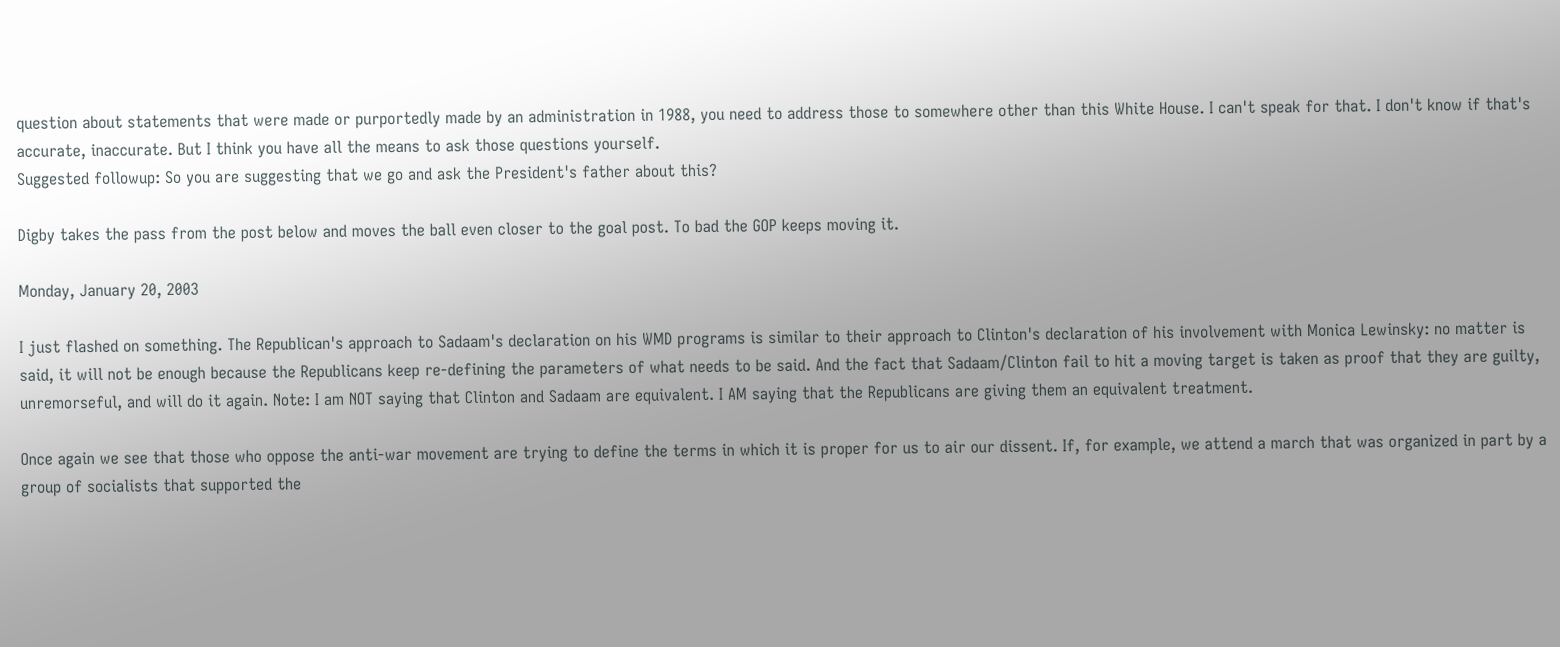question about statements that were made or purportedly made by an administration in 1988, you need to address those to somewhere other than this White House. I can't speak for that. I don't know if that's accurate, inaccurate. But I think you have all the means to ask those questions yourself.
Suggested followup: So you are suggesting that we go and ask the President's father about this?

Digby takes the pass from the post below and moves the ball even closer to the goal post. To bad the GOP keeps moving it.

Monday, January 20, 2003

I just flashed on something. The Republican's approach to Sadaam's declaration on his WMD programs is similar to their approach to Clinton's declaration of his involvement with Monica Lewinsky: no matter is said, it will not be enough because the Republicans keep re-defining the parameters of what needs to be said. And the fact that Sadaam/Clinton fail to hit a moving target is taken as proof that they are guilty, unremorseful, and will do it again. Note: I am NOT saying that Clinton and Sadaam are equivalent. I AM saying that the Republicans are giving them an equivalent treatment.

Once again we see that those who oppose the anti-war movement are trying to define the terms in which it is proper for us to air our dissent. If, for example, we attend a march that was organized in part by a group of socialists that supported the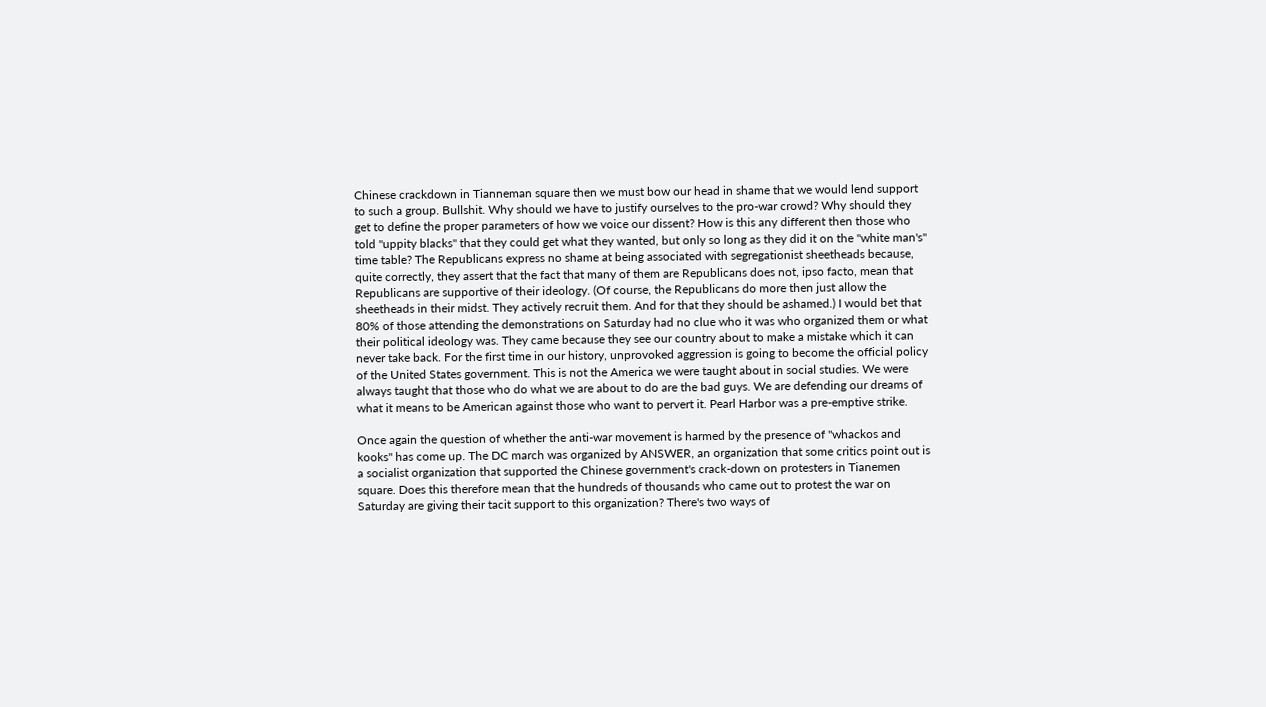Chinese crackdown in Tianneman square then we must bow our head in shame that we would lend support to such a group. Bullshit. Why should we have to justify ourselves to the pro-war crowd? Why should they get to define the proper parameters of how we voice our dissent? How is this any different then those who told "uppity blacks" that they could get what they wanted, but only so long as they did it on the "white man's" time table? The Republicans express no shame at being associated with segregationist sheetheads because, quite correctly, they assert that the fact that many of them are Republicans does not, ipso facto, mean that Republicans are supportive of their ideology. (Of course, the Republicans do more then just allow the sheetheads in their midst. They actively recruit them. And for that they should be ashamed.) I would bet that 80% of those attending the demonstrations on Saturday had no clue who it was who organized them or what their political ideology was. They came because they see our country about to make a mistake which it can never take back. For the first time in our history, unprovoked aggression is going to become the official policy of the United States government. This is not the America we were taught about in social studies. We were always taught that those who do what we are about to do are the bad guys. We are defending our dreams of what it means to be American against those who want to pervert it. Pearl Harbor was a pre-emptive strike.

Once again the question of whether the anti-war movement is harmed by the presence of "whackos and kooks" has come up. The DC march was organized by ANSWER, an organization that some critics point out is a socialist organization that supported the Chinese government's crack-down on protesters in Tianemen square. Does this therefore mean that the hundreds of thousands who came out to protest the war on Saturday are giving their tacit support to this organization? There's two ways of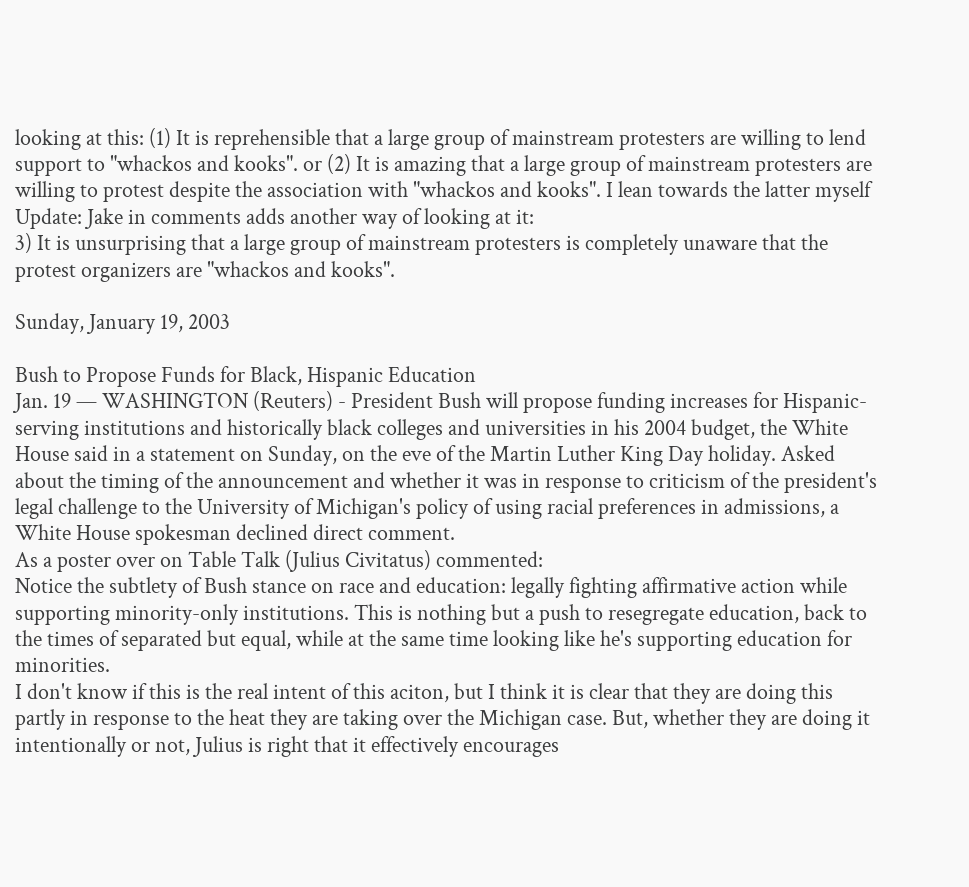looking at this: (1) It is reprehensible that a large group of mainstream protesters are willing to lend support to "whackos and kooks". or (2) It is amazing that a large group of mainstream protesters are willing to protest despite the association with "whackos and kooks". I lean towards the latter myself Update: Jake in comments adds another way of looking at it:
3) It is unsurprising that a large group of mainstream protesters is completely unaware that the protest organizers are "whackos and kooks".

Sunday, January 19, 2003

Bush to Propose Funds for Black, Hispanic Education
Jan. 19 — WASHINGTON (Reuters) - President Bush will propose funding increases for Hispanic-serving institutions and historically black colleges and universities in his 2004 budget, the White House said in a statement on Sunday, on the eve of the Martin Luther King Day holiday. Asked about the timing of the announcement and whether it was in response to criticism of the president's legal challenge to the University of Michigan's policy of using racial preferences in admissions, a White House spokesman declined direct comment.
As a poster over on Table Talk (Julius Civitatus) commented:
Notice the subtlety of Bush stance on race and education: legally fighting affirmative action while supporting minority-only institutions. This is nothing but a push to resegregate education, back to the times of separated but equal, while at the same time looking like he's supporting education for minorities.
I don't know if this is the real intent of this aciton, but I think it is clear that they are doing this partly in response to the heat they are taking over the Michigan case. But, whether they are doing it intentionally or not, Julius is right that it effectively encourages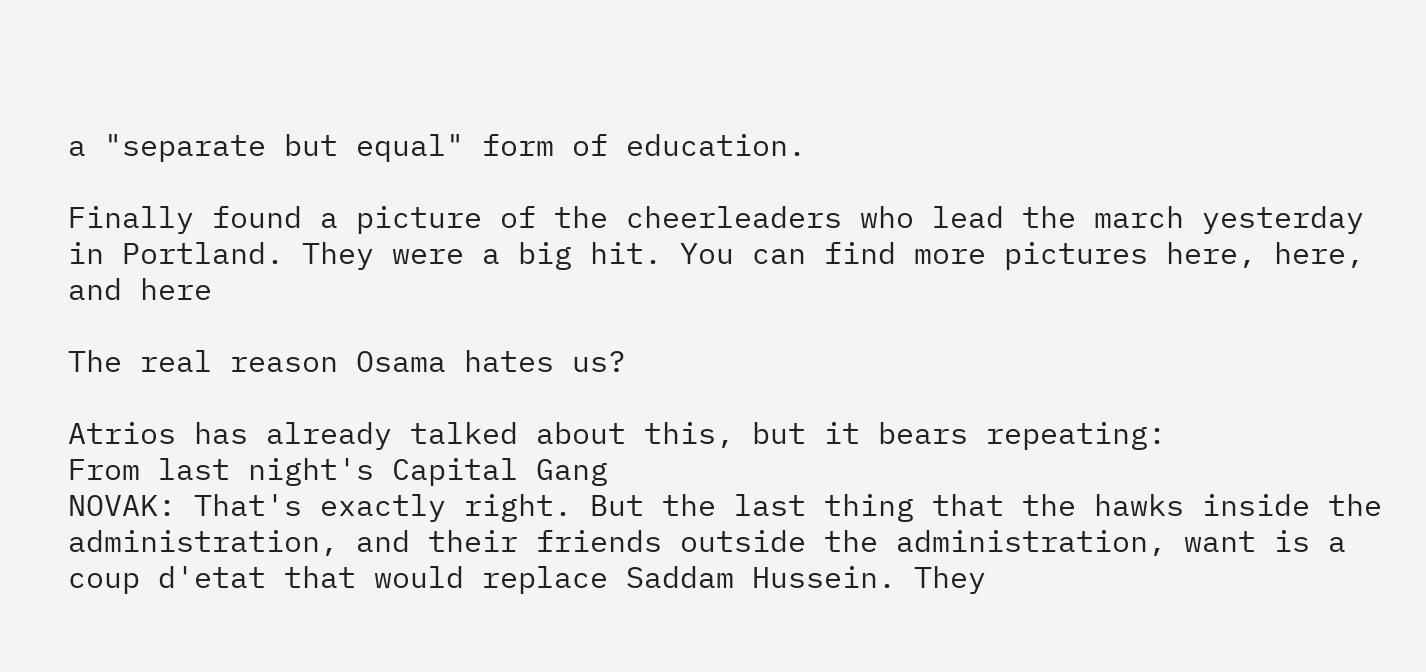a "separate but equal" form of education.

Finally found a picture of the cheerleaders who lead the march yesterday in Portland. They were a big hit. You can find more pictures here, here, and here

The real reason Osama hates us?

Atrios has already talked about this, but it bears repeating:
From last night's Capital Gang
NOVAK: That's exactly right. But the last thing that the hawks inside the administration, and their friends outside the administration, want is a coup d'etat that would replace Saddam Hussein. They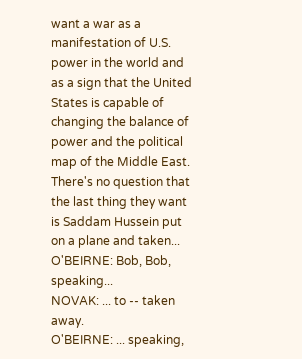want a war as a manifestation of U.S. power in the world and as a sign that the United States is capable of changing the balance of power and the political map of the Middle East.
There's no question that the last thing they want is Saddam Hussein put on a plane and taken...
O'BEIRNE: Bob, Bob, speaking...
NOVAK: ... to -- taken away.
O'BEIRNE: ... speaking,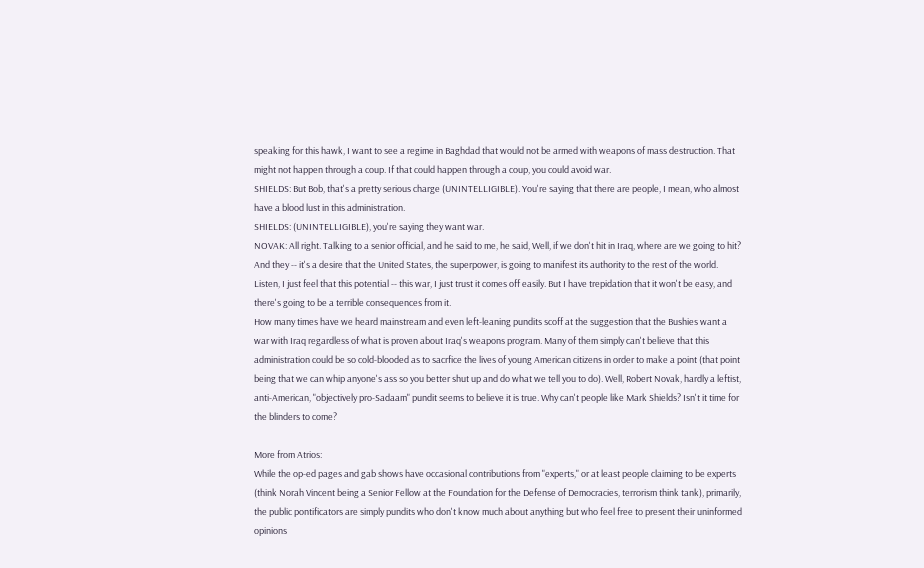speaking for this hawk, I want to see a regime in Baghdad that would not be armed with weapons of mass destruction. That might not happen through a coup. If that could happen through a coup, you could avoid war.
SHIELDS: But Bob, that's a pretty serious charge (UNINTELLIGIBLE). You're saying that there are people, I mean, who almost have a blood lust in this administration.
SHIELDS: (UNINTELLIGIBLE), you're saying they want war.
NOVAK: All right. Talking to a senior official, and he said to me, he said, Well, if we don't hit in Iraq, where are we going to hit? And they -- it's a desire that the United States, the superpower, is going to manifest its authority to the rest of the world.
Listen, I just feel that this potential -- this war, I just trust it comes off easily. But I have trepidation that it won't be easy, and there's going to be a terrible consequences from it.
How many times have we heard mainstream and even left-leaning pundits scoff at the suggestion that the Bushies want a war with Iraq regardless of what is proven about Iraq's weapons program. Many of them simply can't believe that this administration could be so cold-blooded as to sacrfice the lives of young American citizens in order to make a point (that point being that we can whip anyone's ass so you better shut up and do what we tell you to do). Well, Robert Novak, hardly a leftist, anti-American, "objectively pro-Sadaam" pundit seems to believe it is true. Why can't people like Mark Shields? Isn't it time for the blinders to come?

More from Atrios:
While the op-ed pages and gab shows have occasional contributions from "experts," or at least people claiming to be experts (think Norah Vincent being a Senior Fellow at the Foundation for the Defense of Democracies, terrorism think tank), primarily, the public pontificators are simply pundits who don't know much about anything but who feel free to present their uninformed opinions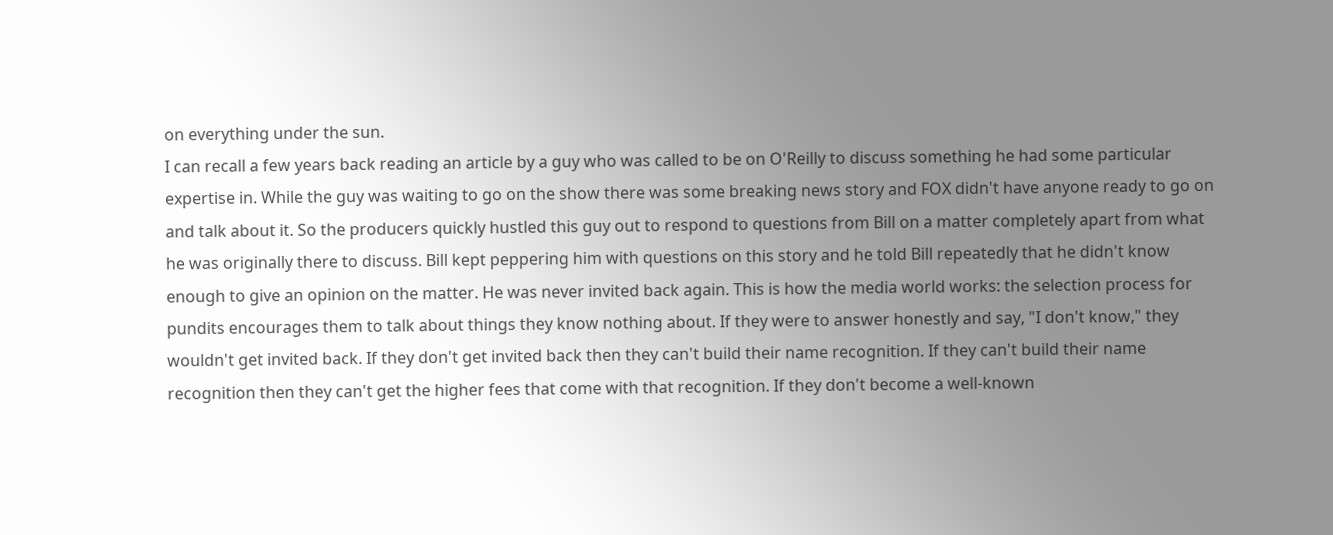on everything under the sun.
I can recall a few years back reading an article by a guy who was called to be on O'Reilly to discuss something he had some particular expertise in. While the guy was waiting to go on the show there was some breaking news story and FOX didn't have anyone ready to go on and talk about it. So the producers quickly hustled this guy out to respond to questions from Bill on a matter completely apart from what he was originally there to discuss. Bill kept peppering him with questions on this story and he told Bill repeatedly that he didn't know enough to give an opinion on the matter. He was never invited back again. This is how the media world works: the selection process for pundits encourages them to talk about things they know nothing about. If they were to answer honestly and say, "I don't know," they wouldn't get invited back. If they don't get invited back then they can't build their name recognition. If they can't build their name recognition then they can't get the higher fees that come with that recognition. If they don't become a well-known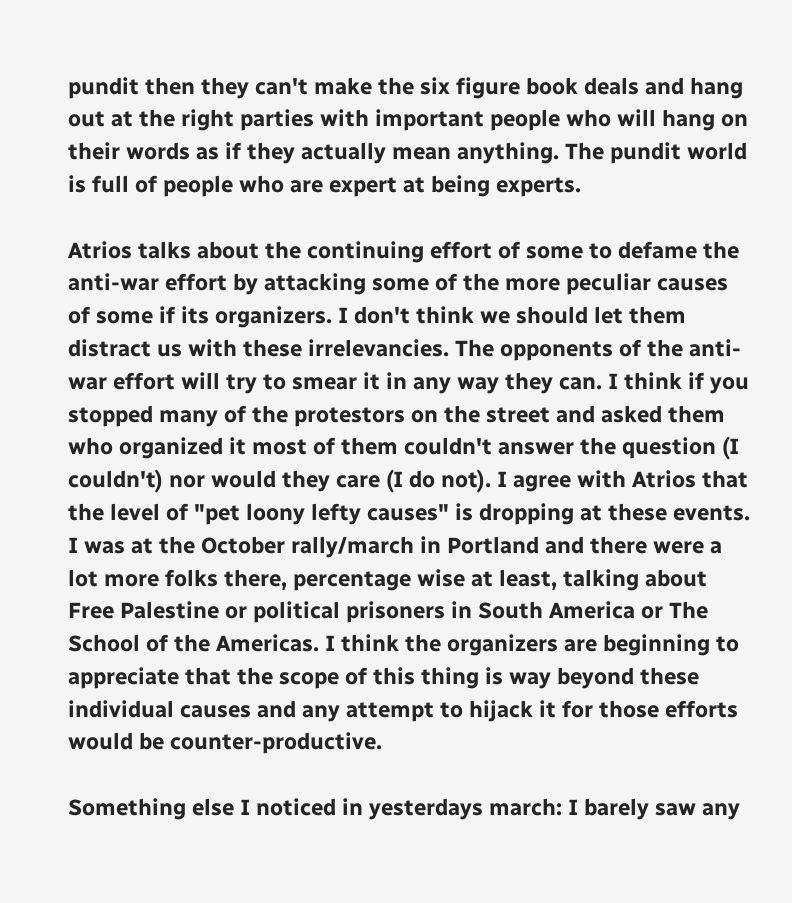pundit then they can't make the six figure book deals and hang out at the right parties with important people who will hang on their words as if they actually mean anything. The pundit world is full of people who are expert at being experts.

Atrios talks about the continuing effort of some to defame the anti-war effort by attacking some of the more peculiar causes of some if its organizers. I don't think we should let them distract us with these irrelevancies. The opponents of the anti-war effort will try to smear it in any way they can. I think if you stopped many of the protestors on the street and asked them who organized it most of them couldn't answer the question (I couldn't) nor would they care (I do not). I agree with Atrios that the level of "pet loony lefty causes" is dropping at these events. I was at the October rally/march in Portland and there were a lot more folks there, percentage wise at least, talking about Free Palestine or political prisoners in South America or The School of the Americas. I think the organizers are beginning to appreciate that the scope of this thing is way beyond these individual causes and any attempt to hijack it for those efforts would be counter-productive.

Something else I noticed in yesterdays march: I barely saw any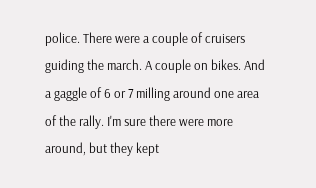police. There were a couple of cruisers guiding the march. A couple on bikes. And a gaggle of 6 or 7 milling around one area of the rally. I'm sure there were more around, but they kept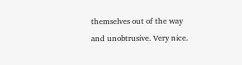themselves out of the way and unobtrusive. Very nice.